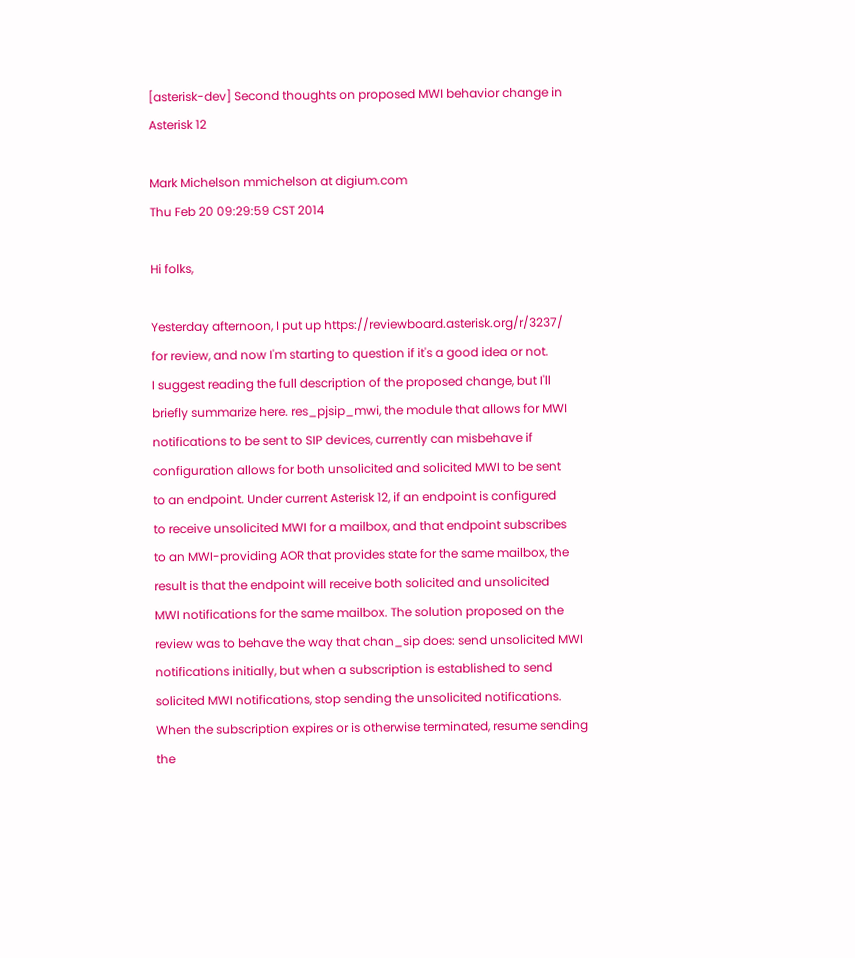[asterisk-dev] Second thoughts on proposed MWI behavior change in Asterisk 12

Mark Michelson mmichelson at digium.com
Thu Feb 20 09:29:59 CST 2014

Hi folks,

Yesterday afternoon, I put up https://reviewboard.asterisk.org/r/3237/
for review, and now I'm starting to question if it's a good idea or not.
I suggest reading the full description of the proposed change, but I'll
briefly summarize here. res_pjsip_mwi, the module that allows for MWI
notifications to be sent to SIP devices, currently can misbehave if
configuration allows for both unsolicited and solicited MWI to be sent
to an endpoint. Under current Asterisk 12, if an endpoint is configured
to receive unsolicited MWI for a mailbox, and that endpoint subscribes
to an MWI-providing AOR that provides state for the same mailbox, the
result is that the endpoint will receive both solicited and unsolicited
MWI notifications for the same mailbox. The solution proposed on the
review was to behave the way that chan_sip does: send unsolicited MWI
notifications initially, but when a subscription is established to send
solicited MWI notifications, stop sending the unsolicited notifications.
When the subscription expires or is otherwise terminated, resume sending
the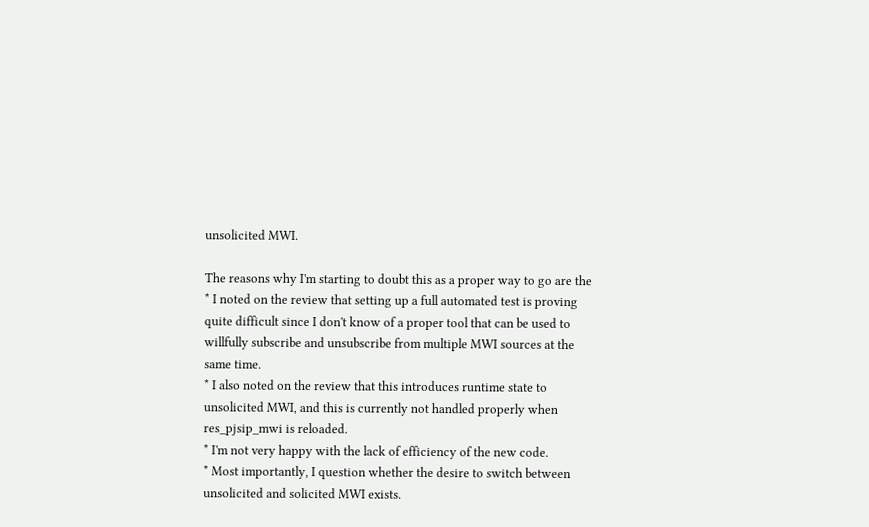unsolicited MWI.

The reasons why I'm starting to doubt this as a proper way to go are the
* I noted on the review that setting up a full automated test is proving
quite difficult since I don't know of a proper tool that can be used to
willfully subscribe and unsubscribe from multiple MWI sources at the
same time.
* I also noted on the review that this introduces runtime state to
unsolicited MWI, and this is currently not handled properly when
res_pjsip_mwi is reloaded.
* I'm not very happy with the lack of efficiency of the new code.
* Most importantly, I question whether the desire to switch between
unsolicited and solicited MWI exists.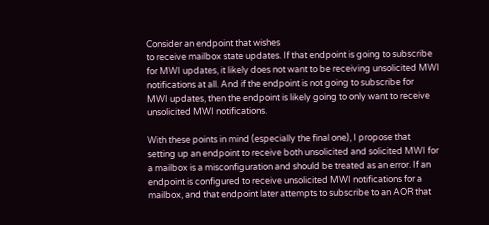Consider an endpoint that wishes
to receive mailbox state updates. If that endpoint is going to subscribe
for MWI updates, it likely does not want to be receiving unsolicited MWI
notifications at all. And if the endpoint is not going to subscribe for
MWI updates, then the endpoint is likely going to only want to receive
unsolicited MWI notifications.

With these points in mind (especially the final one), I propose that
setting up an endpoint to receive both unsolicited and solicited MWI for
a mailbox is a misconfiguration and should be treated as an error. If an
endpoint is configured to receive unsolicited MWI notifications for a
mailbox, and that endpoint later attempts to subscribe to an AOR that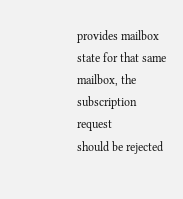provides mailbox state for that same mailbox, the subscription request
should be rejected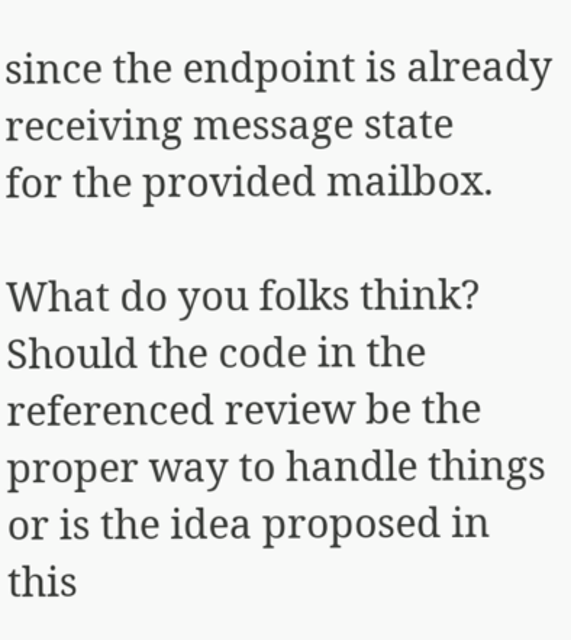since the endpoint is already receiving message state
for the provided mailbox.

What do you folks think? Should the code in the referenced review be the
proper way to handle things or is the idea proposed in this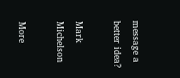message a
better idea?

Mark Michelson

More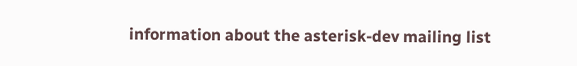information about the asterisk-dev mailing list